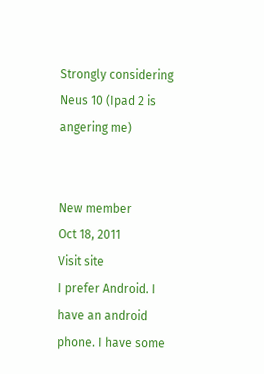Strongly considering Neus 10 (Ipad 2 is angering me)


New member
Oct 18, 2011
Visit site
I prefer Android. I have an android phone. I have some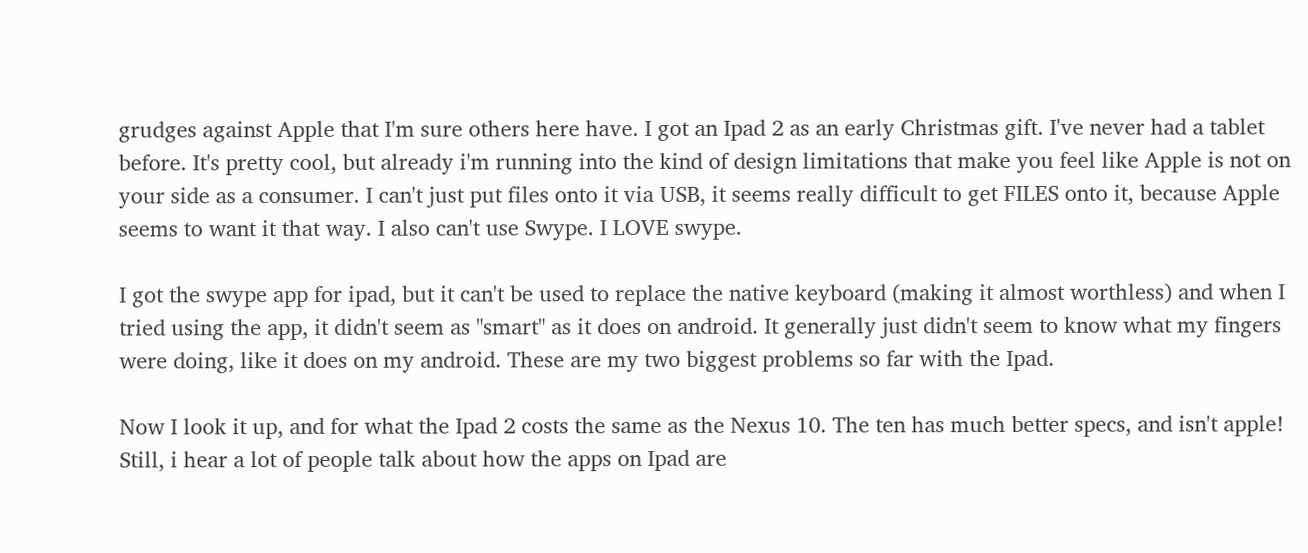grudges against Apple that I'm sure others here have. I got an Ipad 2 as an early Christmas gift. I've never had a tablet before. It's pretty cool, but already i'm running into the kind of design limitations that make you feel like Apple is not on your side as a consumer. I can't just put files onto it via USB, it seems really difficult to get FILES onto it, because Apple seems to want it that way. I also can't use Swype. I LOVE swype.

I got the swype app for ipad, but it can't be used to replace the native keyboard (making it almost worthless) and when I tried using the app, it didn't seem as "smart" as it does on android. It generally just didn't seem to know what my fingers were doing, like it does on my android. These are my two biggest problems so far with the Ipad.

Now I look it up, and for what the Ipad 2 costs the same as the Nexus 10. The ten has much better specs, and isn't apple! Still, i hear a lot of people talk about how the apps on Ipad are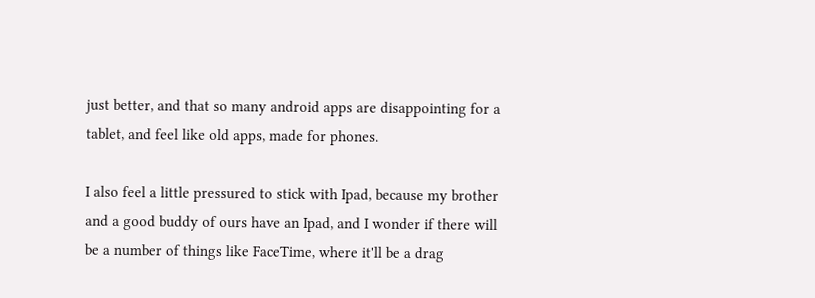just better, and that so many android apps are disappointing for a tablet, and feel like old apps, made for phones.

I also feel a little pressured to stick with Ipad, because my brother and a good buddy of ours have an Ipad, and I wonder if there will be a number of things like FaceTime, where it'll be a drag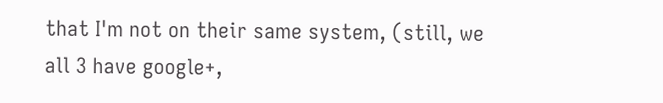that I'm not on their same system, (still, we all 3 have google+,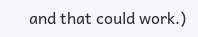and that could work.)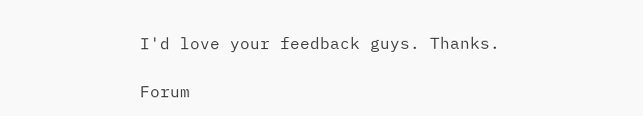I'd love your feedback guys. Thanks.

Forum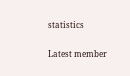statistics

Latest member